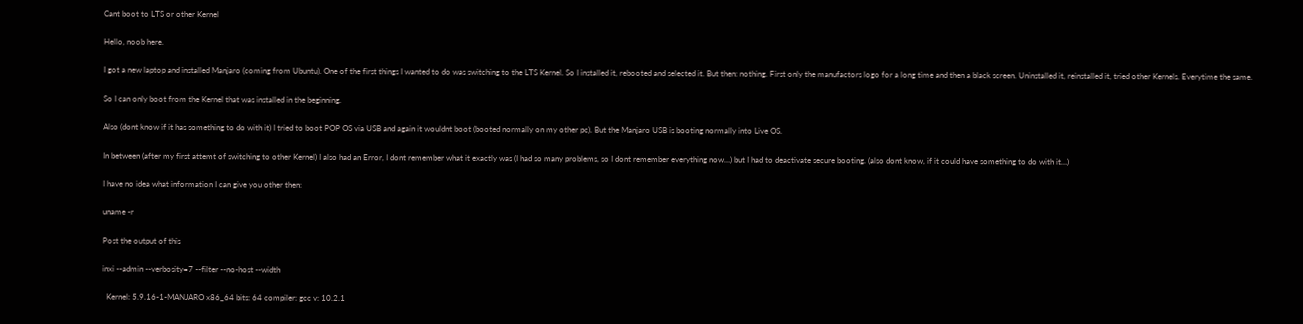Cant boot to LTS or other Kernel

Hello, noob here.

I got a new laptop and installed Manjaro (coming from Ubuntu). One of the first things I wanted to do was switching to the LTS Kernel. So I installed it, rebooted and selected it. But then: nothing. First only the manufactors logo for a long time and then a black screen. Uninstalled it, reinstalled it, tried other Kernels. Everytime the same.

So I can only boot from the Kernel that was installed in the beginning.

Also (dont know if it has something to do with it) I tried to boot POP OS via USB and again it wouldnt boot (booted normally on my other pc). But the Manjaro USB is booting normally into Live OS.

In between (after my first attemt of switching to other Kernel) I also had an Error, I dont remember what it exactly was (I had so many problems, so I dont remember everything now…) but I had to deactivate secure booting. (also dont know, if it could have something to do with it…)

I have no idea what information I can give you other then:

uname -r

Post the output of this

inxi --admin --verbosity=7 --filter --no-host --width

  Kernel: 5.9.16-1-MANJARO x86_64 bits: 64 compiler: gcc v: 10.2.1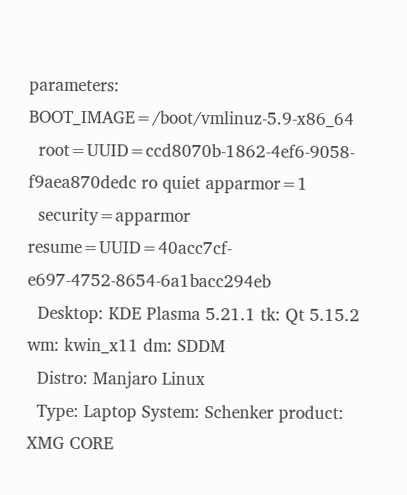parameters: BOOT_IMAGE=/boot/vmlinuz-5.9-x86_64
  root=UUID=ccd8070b-1862-4ef6-9058-f9aea870dedc ro quiet apparmor=1
  security=apparmor resume=UUID=40acc7cf-e697-4752-8654-6a1bacc294eb
  Desktop: KDE Plasma 5.21.1 tk: Qt 5.15.2 wm: kwin_x11 dm: SDDM
  Distro: Manjaro Linux
  Type: Laptop System: Schenker product: XMG CORE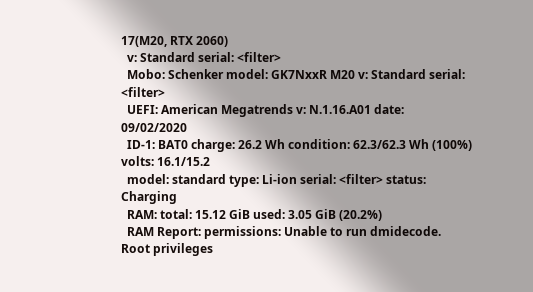17(M20, RTX 2060)
  v: Standard serial: <filter>
  Mobo: Schenker model: GK7NxxR M20 v: Standard serial: <filter>
  UEFI: American Megatrends v: N.1.16.A01 date: 09/02/2020
  ID-1: BAT0 charge: 26.2 Wh condition: 62.3/62.3 Wh (100%) volts: 16.1/15.2
  model: standard type: Li-ion serial: <filter> status: Charging
  RAM: total: 15.12 GiB used: 3.05 GiB (20.2%)
  RAM Report: permissions: Unable to run dmidecode. Root privileges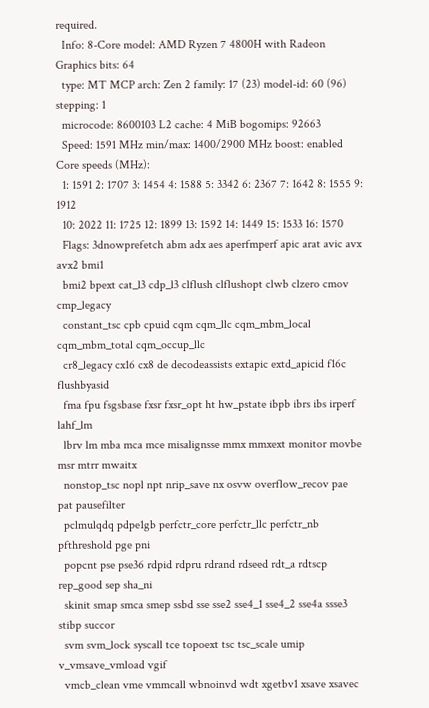required.
  Info: 8-Core model: AMD Ryzen 7 4800H with Radeon Graphics bits: 64
  type: MT MCP arch: Zen 2 family: 17 (23) model-id: 60 (96) stepping: 1
  microcode: 8600103 L2 cache: 4 MiB bogomips: 92663
  Speed: 1591 MHz min/max: 1400/2900 MHz boost: enabled Core speeds (MHz):
  1: 1591 2: 1707 3: 1454 4: 1588 5: 3342 6: 2367 7: 1642 8: 1555 9: 1912
  10: 2022 11: 1725 12: 1899 13: 1592 14: 1449 15: 1533 16: 1570
  Flags: 3dnowprefetch abm adx aes aperfmperf apic arat avic avx avx2 bmi1
  bmi2 bpext cat_l3 cdp_l3 clflush clflushopt clwb clzero cmov cmp_legacy
  constant_tsc cpb cpuid cqm cqm_llc cqm_mbm_local cqm_mbm_total cqm_occup_llc
  cr8_legacy cx16 cx8 de decodeassists extapic extd_apicid f16c flushbyasid
  fma fpu fsgsbase fxsr fxsr_opt ht hw_pstate ibpb ibrs ibs irperf lahf_lm
  lbrv lm mba mca mce misalignsse mmx mmxext monitor movbe msr mtrr mwaitx
  nonstop_tsc nopl npt nrip_save nx osvw overflow_recov pae pat pausefilter
  pclmulqdq pdpe1gb perfctr_core perfctr_llc perfctr_nb pfthreshold pge pni
  popcnt pse pse36 rdpid rdpru rdrand rdseed rdt_a rdtscp rep_good sep sha_ni
  skinit smap smca smep ssbd sse sse2 sse4_1 sse4_2 sse4a ssse3 stibp succor
  svm svm_lock syscall tce topoext tsc tsc_scale umip v_vmsave_vmload vgif
  vmcb_clean vme vmmcall wbnoinvd wdt xgetbv1 xsave xsavec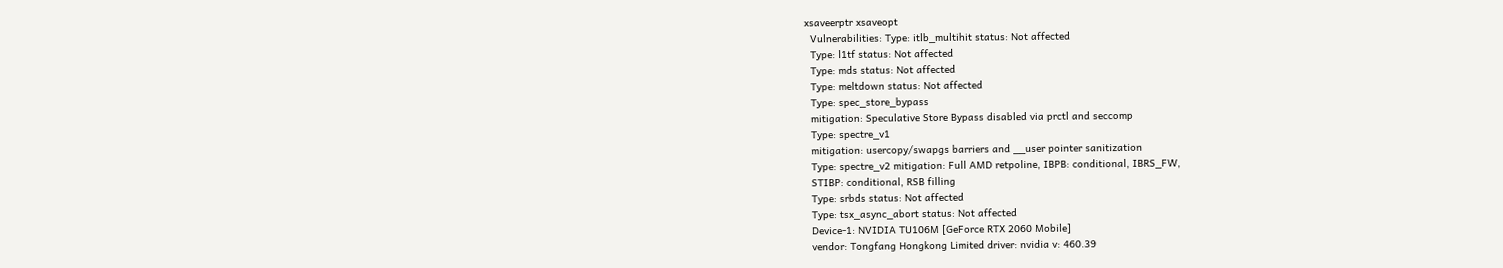xsaveerptr xsaveopt
  Vulnerabilities: Type: itlb_multihit status: Not affected
  Type: l1tf status: Not affected
  Type: mds status: Not affected
  Type: meltdown status: Not affected
  Type: spec_store_bypass
  mitigation: Speculative Store Bypass disabled via prctl and seccomp
  Type: spectre_v1
  mitigation: usercopy/swapgs barriers and __user pointer sanitization
  Type: spectre_v2 mitigation: Full AMD retpoline, IBPB: conditional, IBRS_FW,
  STIBP: conditional, RSB filling
  Type: srbds status: Not affected
  Type: tsx_async_abort status: Not affected
  Device-1: NVIDIA TU106M [GeForce RTX 2060 Mobile]
  vendor: Tongfang Hongkong Limited driver: nvidia v: 460.39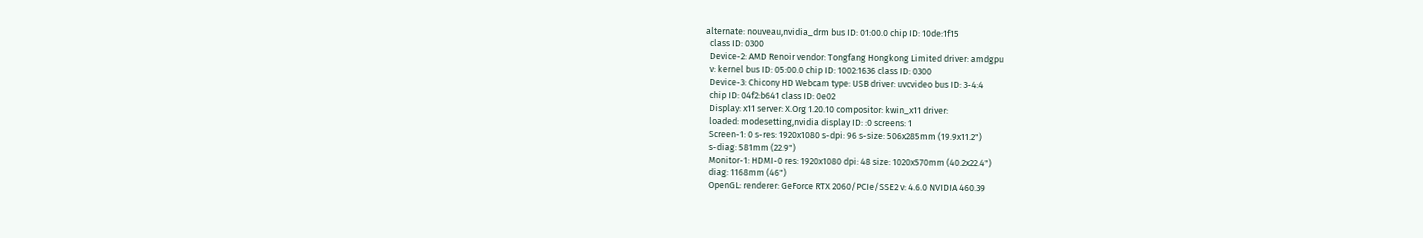alternate: nouveau,nvidia_drm bus ID: 01:00.0 chip ID: 10de:1f15
  class ID: 0300
  Device-2: AMD Renoir vendor: Tongfang Hongkong Limited driver: amdgpu
  v: kernel bus ID: 05:00.0 chip ID: 1002:1636 class ID: 0300
  Device-3: Chicony HD Webcam type: USB driver: uvcvideo bus ID: 3-4:4
  chip ID: 04f2:b641 class ID: 0e02
  Display: x11 server: X.Org 1.20.10 compositor: kwin_x11 driver:
  loaded: modesetting,nvidia display ID: :0 screens: 1
  Screen-1: 0 s-res: 1920x1080 s-dpi: 96 s-size: 506x285mm (19.9x11.2")
  s-diag: 581mm (22.9")
  Monitor-1: HDMI-0 res: 1920x1080 dpi: 48 size: 1020x570mm (40.2x22.4")
  diag: 1168mm (46")
  OpenGL: renderer: GeForce RTX 2060/PCIe/SSE2 v: 4.6.0 NVIDIA 460.39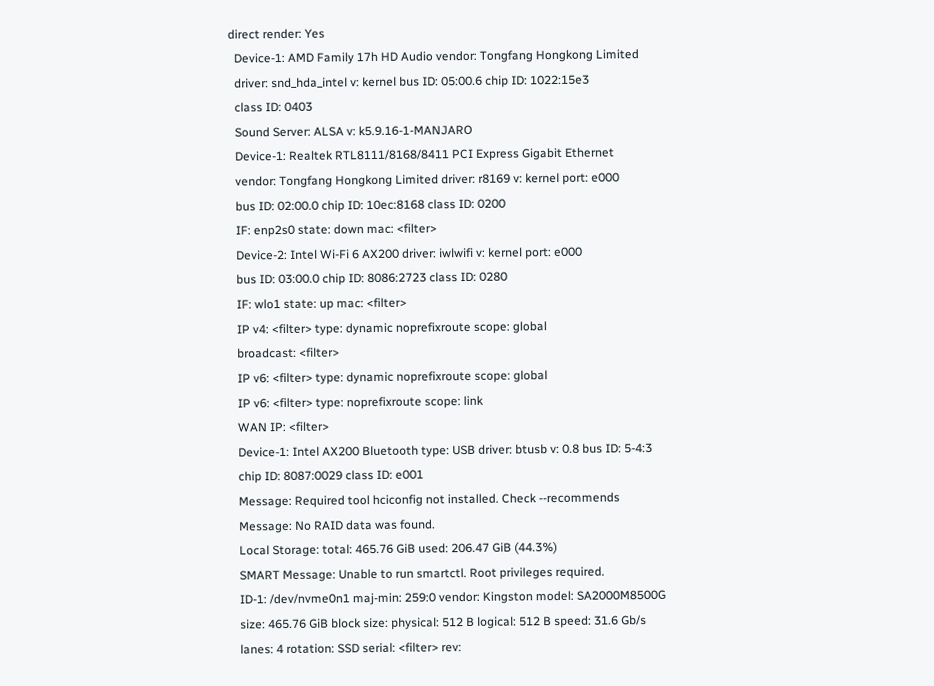direct render: Yes
  Device-1: AMD Family 17h HD Audio vendor: Tongfang Hongkong Limited
  driver: snd_hda_intel v: kernel bus ID: 05:00.6 chip ID: 1022:15e3
  class ID: 0403
  Sound Server: ALSA v: k5.9.16-1-MANJARO
  Device-1: Realtek RTL8111/8168/8411 PCI Express Gigabit Ethernet
  vendor: Tongfang Hongkong Limited driver: r8169 v: kernel port: e000
  bus ID: 02:00.0 chip ID: 10ec:8168 class ID: 0200
  IF: enp2s0 state: down mac: <filter>
  Device-2: Intel Wi-Fi 6 AX200 driver: iwlwifi v: kernel port: e000
  bus ID: 03:00.0 chip ID: 8086:2723 class ID: 0280
  IF: wlo1 state: up mac: <filter>
  IP v4: <filter> type: dynamic noprefixroute scope: global
  broadcast: <filter>
  IP v6: <filter> type: dynamic noprefixroute scope: global
  IP v6: <filter> type: noprefixroute scope: link
  WAN IP: <filter>
  Device-1: Intel AX200 Bluetooth type: USB driver: btusb v: 0.8 bus ID: 5-4:3
  chip ID: 8087:0029 class ID: e001
  Message: Required tool hciconfig not installed. Check --recommends
  Message: No RAID data was found.
  Local Storage: total: 465.76 GiB used: 206.47 GiB (44.3%)
  SMART Message: Unable to run smartctl. Root privileges required.
  ID-1: /dev/nvme0n1 maj-min: 259:0 vendor: Kingston model: SA2000M8500G
  size: 465.76 GiB block size: physical: 512 B logical: 512 B speed: 31.6 Gb/s
  lanes: 4 rotation: SSD serial: <filter> rev: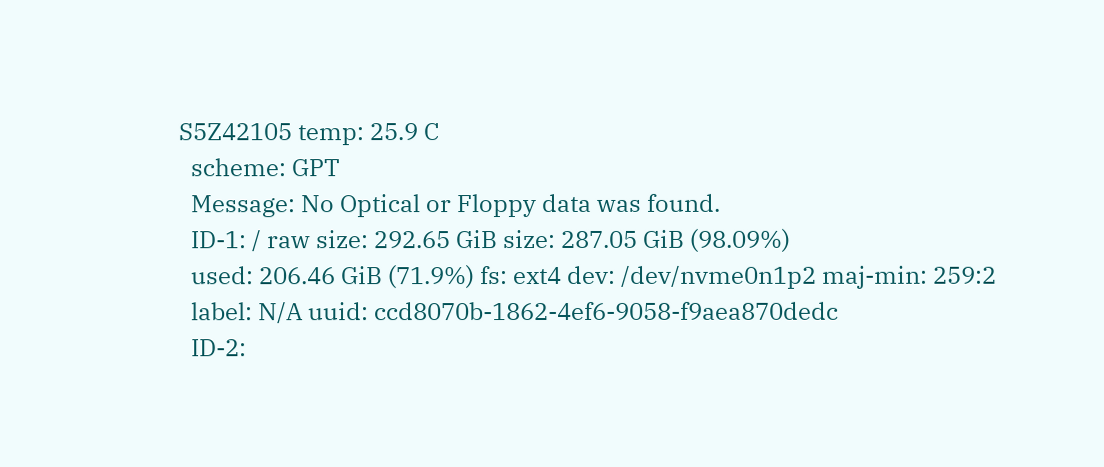S5Z42105 temp: 25.9 C
  scheme: GPT
  Message: No Optical or Floppy data was found.
  ID-1: / raw size: 292.65 GiB size: 287.05 GiB (98.09%)
  used: 206.46 GiB (71.9%) fs: ext4 dev: /dev/nvme0n1p2 maj-min: 259:2
  label: N/A uuid: ccd8070b-1862-4ef6-9058-f9aea870dedc
  ID-2: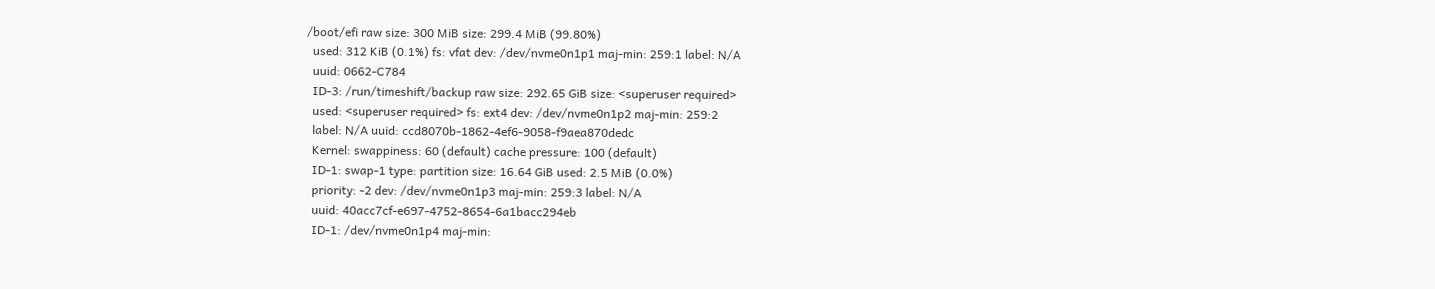/boot/efi raw size: 300 MiB size: 299.4 MiB (99.80%)
  used: 312 KiB (0.1%) fs: vfat dev: /dev/nvme0n1p1 maj-min: 259:1 label: N/A
  uuid: 0662-C784
  ID-3: /run/timeshift/backup raw size: 292.65 GiB size: <superuser required>
  used: <superuser required> fs: ext4 dev: /dev/nvme0n1p2 maj-min: 259:2
  label: N/A uuid: ccd8070b-1862-4ef6-9058-f9aea870dedc
  Kernel: swappiness: 60 (default) cache pressure: 100 (default)
  ID-1: swap-1 type: partition size: 16.64 GiB used: 2.5 MiB (0.0%)
  priority: -2 dev: /dev/nvme0n1p3 maj-min: 259:3 label: N/A
  uuid: 40acc7cf-e697-4752-8654-6a1bacc294eb
  ID-1: /dev/nvme0n1p4 maj-min: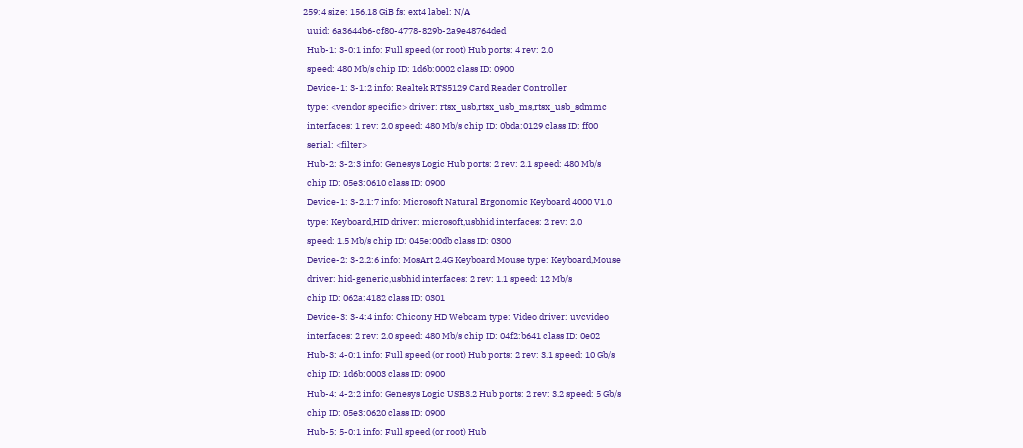259:4 size: 156.18 GiB fs: ext4 label: N/A
  uuid: 6a3644b6-cf80-4778-829b-2a9e48764ded
  Hub-1: 3-0:1 info: Full speed (or root) Hub ports: 4 rev: 2.0
  speed: 480 Mb/s chip ID: 1d6b:0002 class ID: 0900
  Device-1: 3-1:2 info: Realtek RTS5129 Card Reader Controller
  type: <vendor specific> driver: rtsx_usb,rtsx_usb_ms,rtsx_usb_sdmmc
  interfaces: 1 rev: 2.0 speed: 480 Mb/s chip ID: 0bda:0129 class ID: ff00
  serial: <filter>
  Hub-2: 3-2:3 info: Genesys Logic Hub ports: 2 rev: 2.1 speed: 480 Mb/s
  chip ID: 05e3:0610 class ID: 0900
  Device-1: 3-2.1:7 info: Microsoft Natural Ergonomic Keyboard 4000 V1.0
  type: Keyboard,HID driver: microsoft,usbhid interfaces: 2 rev: 2.0
  speed: 1.5 Mb/s chip ID: 045e:00db class ID: 0300
  Device-2: 3-2.2:6 info: MosArt 2.4G Keyboard Mouse type: Keyboard,Mouse
  driver: hid-generic,usbhid interfaces: 2 rev: 1.1 speed: 12 Mb/s
  chip ID: 062a:4182 class ID: 0301
  Device-3: 3-4:4 info: Chicony HD Webcam type: Video driver: uvcvideo
  interfaces: 2 rev: 2.0 speed: 480 Mb/s chip ID: 04f2:b641 class ID: 0e02
  Hub-3: 4-0:1 info: Full speed (or root) Hub ports: 2 rev: 3.1 speed: 10 Gb/s
  chip ID: 1d6b:0003 class ID: 0900
  Hub-4: 4-2:2 info: Genesys Logic USB3.2 Hub ports: 2 rev: 3.2 speed: 5 Gb/s
  chip ID: 05e3:0620 class ID: 0900
  Hub-5: 5-0:1 info: Full speed (or root) Hub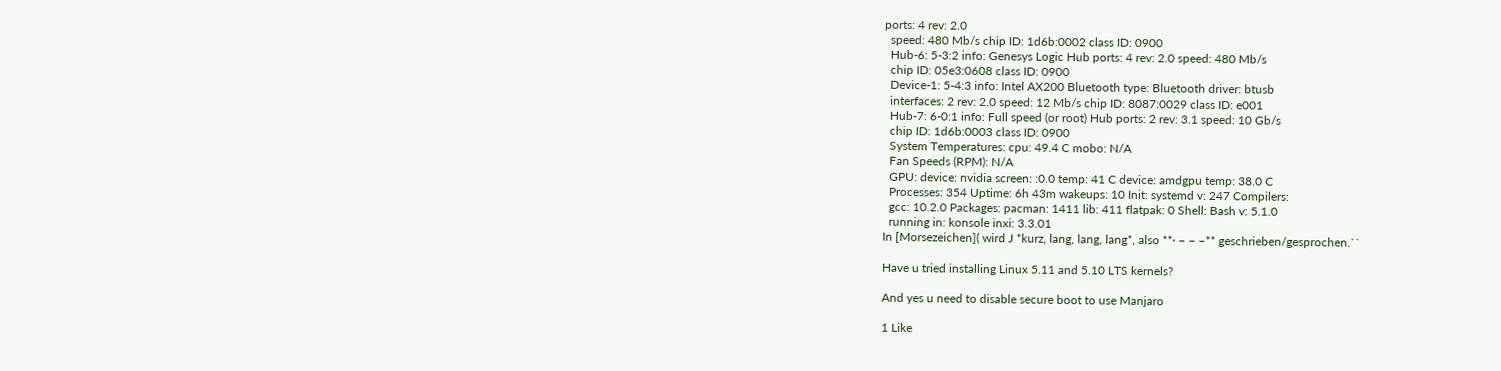ports: 4 rev: 2.0
  speed: 480 Mb/s chip ID: 1d6b:0002 class ID: 0900
  Hub-6: 5-3:2 info: Genesys Logic Hub ports: 4 rev: 2.0 speed: 480 Mb/s
  chip ID: 05e3:0608 class ID: 0900
  Device-1: 5-4:3 info: Intel AX200 Bluetooth type: Bluetooth driver: btusb
  interfaces: 2 rev: 2.0 speed: 12 Mb/s chip ID: 8087:0029 class ID: e001
  Hub-7: 6-0:1 info: Full speed (or root) Hub ports: 2 rev: 3.1 speed: 10 Gb/s
  chip ID: 1d6b:0003 class ID: 0900
  System Temperatures: cpu: 49.4 C mobo: N/A
  Fan Speeds (RPM): N/A
  GPU: device: nvidia screen: :0.0 temp: 41 C device: amdgpu temp: 38.0 C
  Processes: 354 Uptime: 6h 43m wakeups: 10 Init: systemd v: 247 Compilers:
  gcc: 10.2.0 Packages: pacman: 1411 lib: 411 flatpak: 0 Shell: Bash v: 5.1.0
  running in: konsole inxi: 3.3.01
In [Morsezeichen]( wird J *kurz, lang, lang, lang*, also **· − − −** geschrieben/gesprochen.``

Have u tried installing Linux 5.11 and 5.10 LTS kernels?

And yes u need to disable secure boot to use Manjaro

1 Like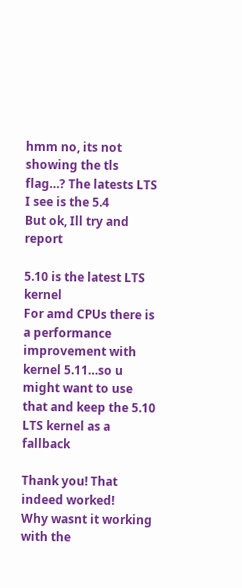hmm no, its not showing the tls flag…? The latests LTS I see is the 5.4
But ok, Ill try and report

5.10 is the latest LTS kernel
For amd CPUs there is a performance improvement with kernel 5.11…so u might want to use that and keep the 5.10 LTS kernel as a fallback

Thank you! That indeed worked!
Why wasnt it working with the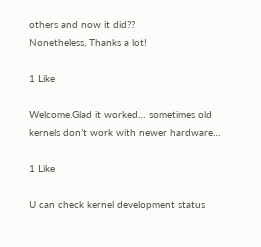others and now it did??
Nonetheless, Thanks a lot!

1 Like

Welcome.Glad it worked… sometimes old kernels don’t work with newer hardware…

1 Like

U can check kernel development status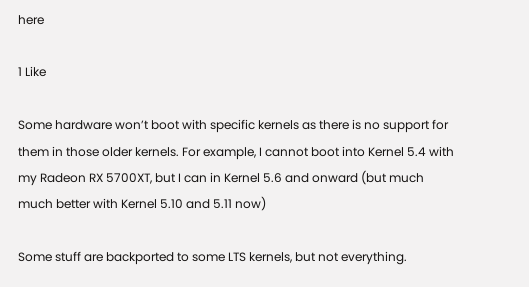here

1 Like

Some hardware won’t boot with specific kernels as there is no support for them in those older kernels. For example, I cannot boot into Kernel 5.4 with my Radeon RX 5700XT, but I can in Kernel 5.6 and onward (but much much better with Kernel 5.10 and 5.11 now)

Some stuff are backported to some LTS kernels, but not everything.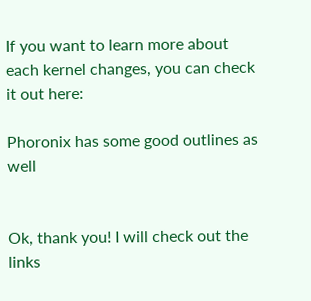If you want to learn more about each kernel changes, you can check it out here:

Phoronix has some good outlines as well


Ok, thank you! I will check out the links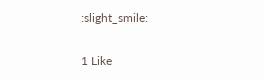:slight_smile:

1 Like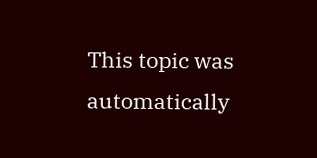This topic was automatically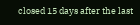closed 15 days after the last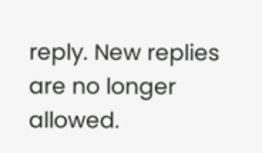reply. New replies are no longer allowed.